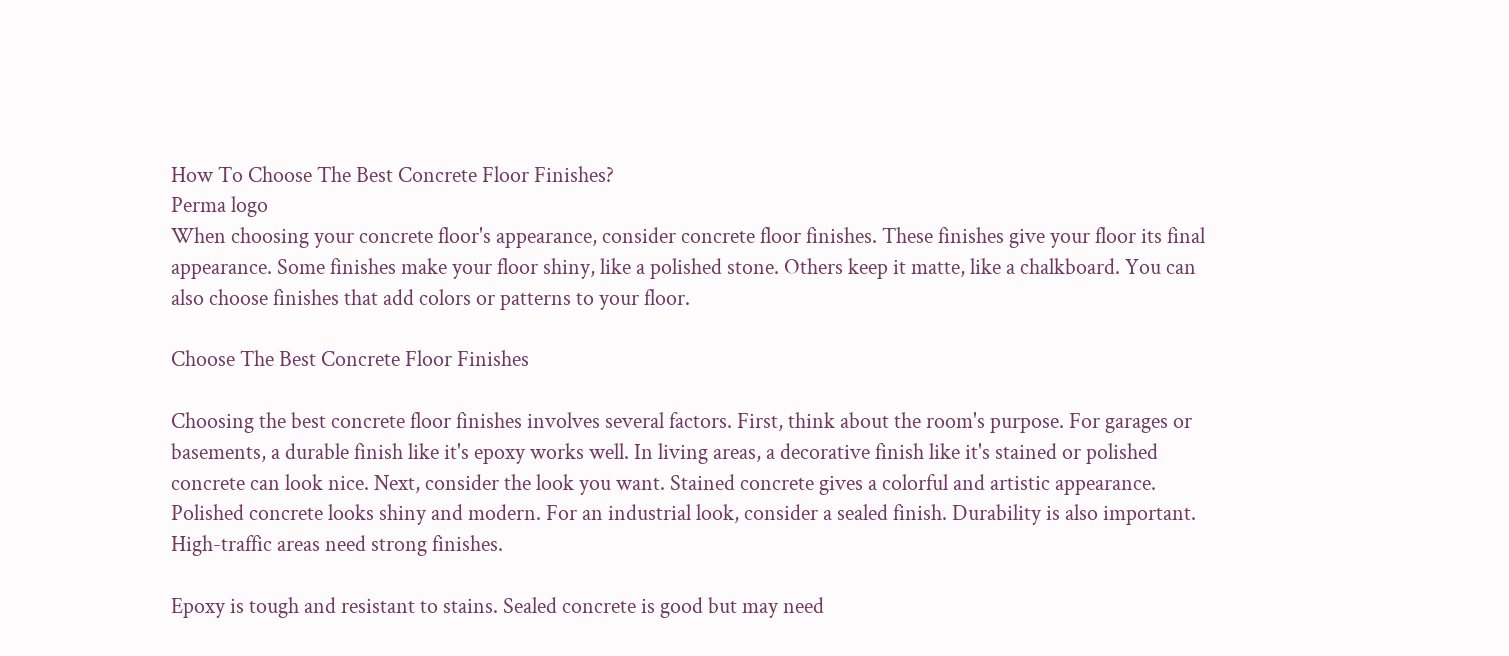How To Choose The Best Concrete Floor Finishes?
Perma logo
When choosing your concrete floor's appearance, consider concrete floor finishes. These finishes give your floor its final appearance. Some finishes make your floor shiny, like a polished stone. Others keep it matte, like a chalkboard. You can also choose finishes that add colors or patterns to your floor.

Choose The Best Concrete Floor Finishes

Choosing the best concrete floor finishes involves several factors. First, think about the room's purpose. For garages or basements, a durable finish like it's epoxy works well. In living areas, a decorative finish like it's stained or polished concrete can look nice. Next, consider the look you want. Stained concrete gives a colorful and artistic appearance. Polished concrete looks shiny and modern. For an industrial look, consider a sealed finish. Durability is also important. High-traffic areas need strong finishes.

Epoxy is tough and resistant to stains. Sealed concrete is good but may need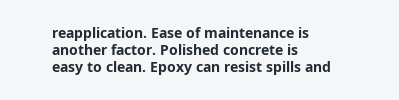reapplication. Ease of maintenance is another factor. Polished concrete is easy to clean. Epoxy can resist spills and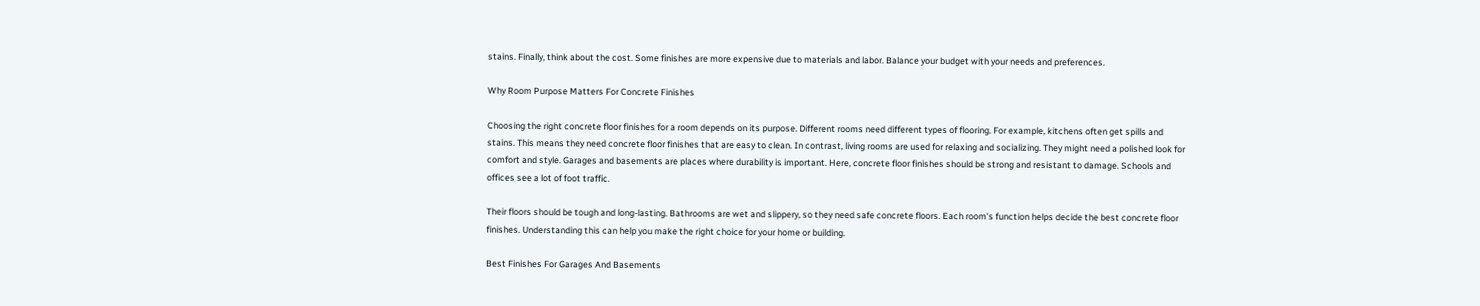stains. Finally, think about the cost. Some finishes are more expensive due to materials and labor. Balance your budget with your needs and preferences.

Why Room Purpose Matters For Concrete Finishes

Choosing the right concrete floor finishes for a room depends on its purpose. Different rooms need different types of flooring. For example, kitchens often get spills and stains. This means they need concrete floor finishes that are easy to clean. In contrast, living rooms are used for relaxing and socializing. They might need a polished look for comfort and style. Garages and basements are places where durability is important. Here, concrete floor finishes should be strong and resistant to damage. Schools and offices see a lot of foot traffic.

Their floors should be tough and long-lasting. Bathrooms are wet and slippery, so they need safe concrete floors. Each room's function helps decide the best concrete floor finishes. Understanding this can help you make the right choice for your home or building.

Best Finishes For Garages And Basements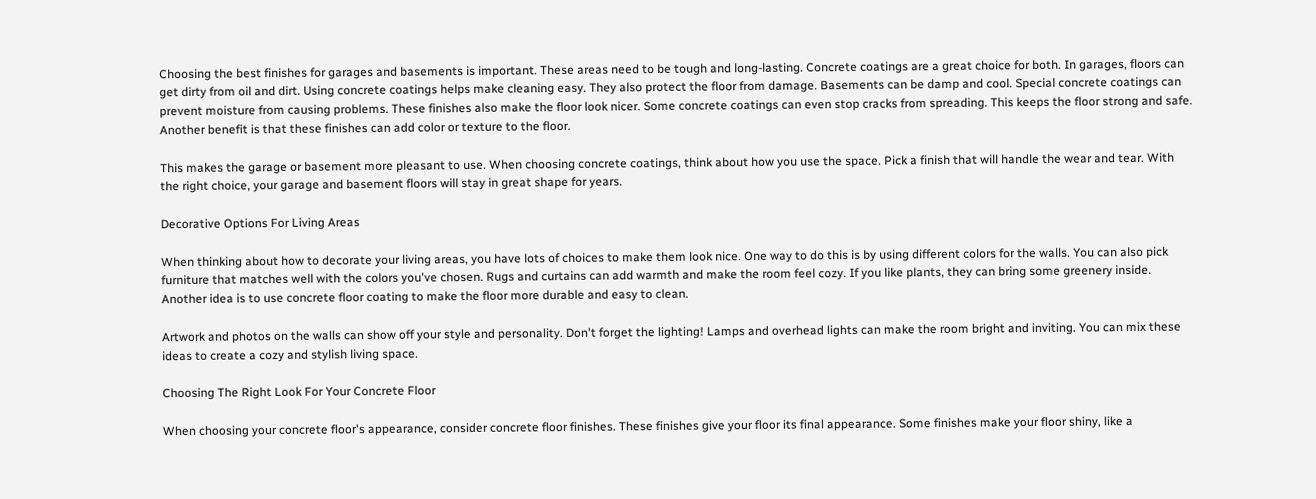Choosing the best finishes for garages and basements is important. These areas need to be tough and long-lasting. Concrete coatings are a great choice for both. In garages, floors can get dirty from oil and dirt. Using concrete coatings helps make cleaning easy. They also protect the floor from damage. Basements can be damp and cool. Special concrete coatings can prevent moisture from causing problems. These finishes also make the floor look nicer. Some concrete coatings can even stop cracks from spreading. This keeps the floor strong and safe. Another benefit is that these finishes can add color or texture to the floor.

This makes the garage or basement more pleasant to use. When choosing concrete coatings, think about how you use the space. Pick a finish that will handle the wear and tear. With the right choice, your garage and basement floors will stay in great shape for years.

Decorative Options For Living Areas

When thinking about how to decorate your living areas, you have lots of choices to make them look nice. One way to do this is by using different colors for the walls. You can also pick furniture that matches well with the colors you've chosen. Rugs and curtains can add warmth and make the room feel cozy. If you like plants, they can bring some greenery inside. Another idea is to use concrete floor coating to make the floor more durable and easy to clean.

Artwork and photos on the walls can show off your style and personality. Don't forget the lighting! Lamps and overhead lights can make the room bright and inviting. You can mix these ideas to create a cozy and stylish living space.

Choosing The Right Look For Your Concrete Floor

When choosing your concrete floor's appearance, consider concrete floor finishes. These finishes give your floor its final appearance. Some finishes make your floor shiny, like a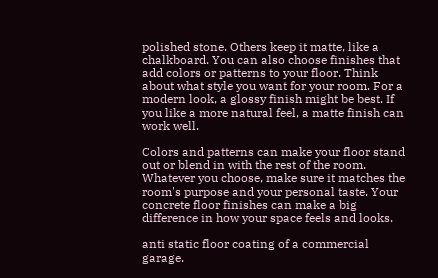polished stone. Others keep it matte, like a chalkboard. You can also choose finishes that add colors or patterns to your floor. Think about what style you want for your room. For a modern look, a glossy finish might be best. If you like a more natural feel, a matte finish can work well.

Colors and patterns can make your floor stand out or blend in with the rest of the room. Whatever you choose, make sure it matches the room's purpose and your personal taste. Your concrete floor finishes can make a big difference in how your space feels and looks.

anti static floor coating of a commercial garage.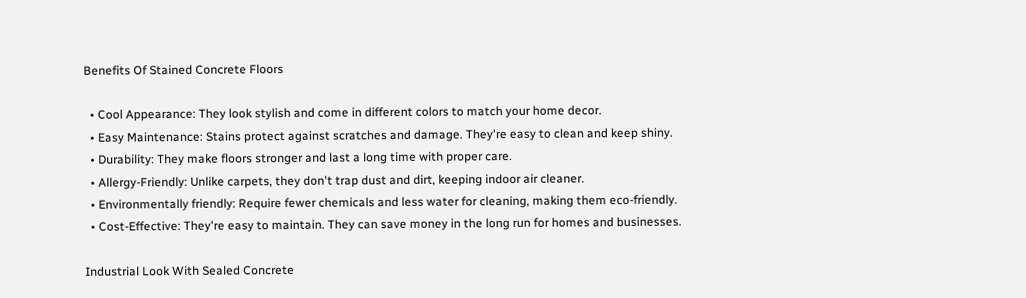Benefits Of Stained Concrete Floors

  • Cool Appearance: They look stylish and come in different colors to match your home decor.
  • Easy Maintenance: Stains protect against scratches and damage. They're easy to clean and keep shiny.
  • Durability: They make floors stronger and last a long time with proper care.
  • Allergy-Friendly: Unlike carpets, they don't trap dust and dirt, keeping indoor air cleaner.
  • Environmentally friendly: Require fewer chemicals and less water for cleaning, making them eco-friendly.
  • Cost-Effective: They're easy to maintain. They can save money in the long run for homes and businesses.

Industrial Look With Sealed Concrete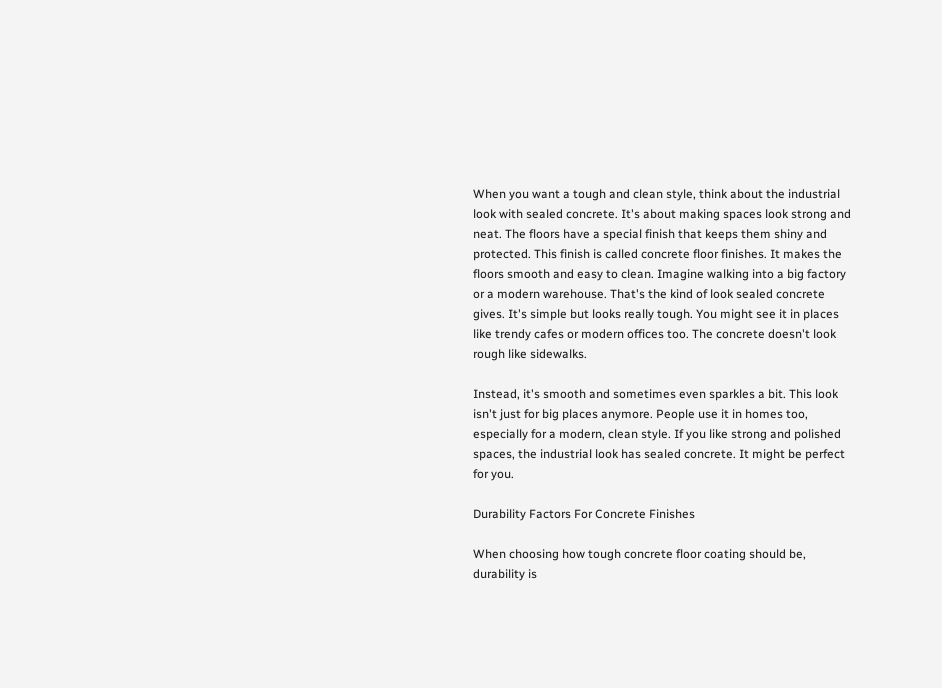When you want a tough and clean style, think about the industrial look with sealed concrete. It's about making spaces look strong and neat. The floors have a special finish that keeps them shiny and protected. This finish is called concrete floor finishes. It makes the floors smooth and easy to clean. Imagine walking into a big factory or a modern warehouse. That's the kind of look sealed concrete gives. It's simple but looks really tough. You might see it in places like trendy cafes or modern offices too. The concrete doesn't look rough like sidewalks.

Instead, it's smooth and sometimes even sparkles a bit. This look isn't just for big places anymore. People use it in homes too, especially for a modern, clean style. If you like strong and polished spaces, the industrial look has sealed concrete. It might be perfect for you.

Durability Factors For Concrete Finishes

When choosing how tough concrete floor coating should be, durability is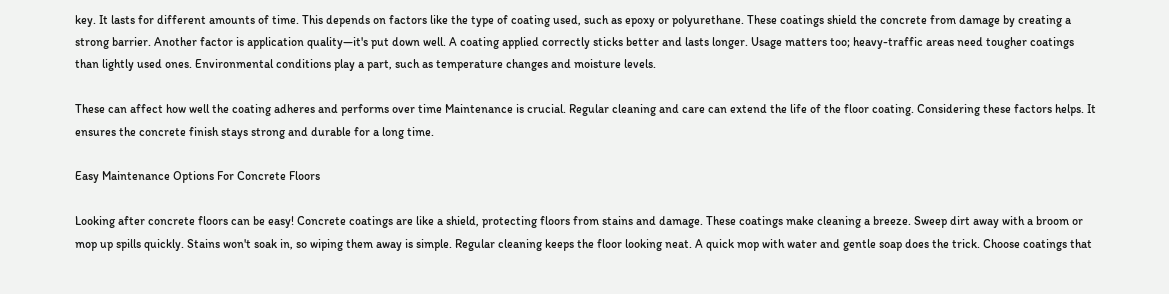key. It lasts for different amounts of time. This depends on factors like the type of coating used, such as epoxy or polyurethane. These coatings shield the concrete from damage by creating a strong barrier. Another factor is application quality—it's put down well. A coating applied correctly sticks better and lasts longer. Usage matters too; heavy-traffic areas need tougher coatings than lightly used ones. Environmental conditions play a part, such as temperature changes and moisture levels.

These can affect how well the coating adheres and performs over time Maintenance is crucial. Regular cleaning and care can extend the life of the floor coating. Considering these factors helps. It ensures the concrete finish stays strong and durable for a long time.

Easy Maintenance Options For Concrete Floors

Looking after concrete floors can be easy! Concrete coatings are like a shield, protecting floors from stains and damage. These coatings make cleaning a breeze. Sweep dirt away with a broom or mop up spills quickly. Stains won't soak in, so wiping them away is simple. Regular cleaning keeps the floor looking neat. A quick mop with water and gentle soap does the trick. Choose coatings that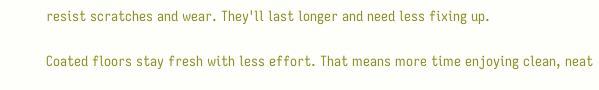resist scratches and wear. They'll last longer and need less fixing up.

Coated floors stay fresh with less effort. That means more time enjoying clean, neat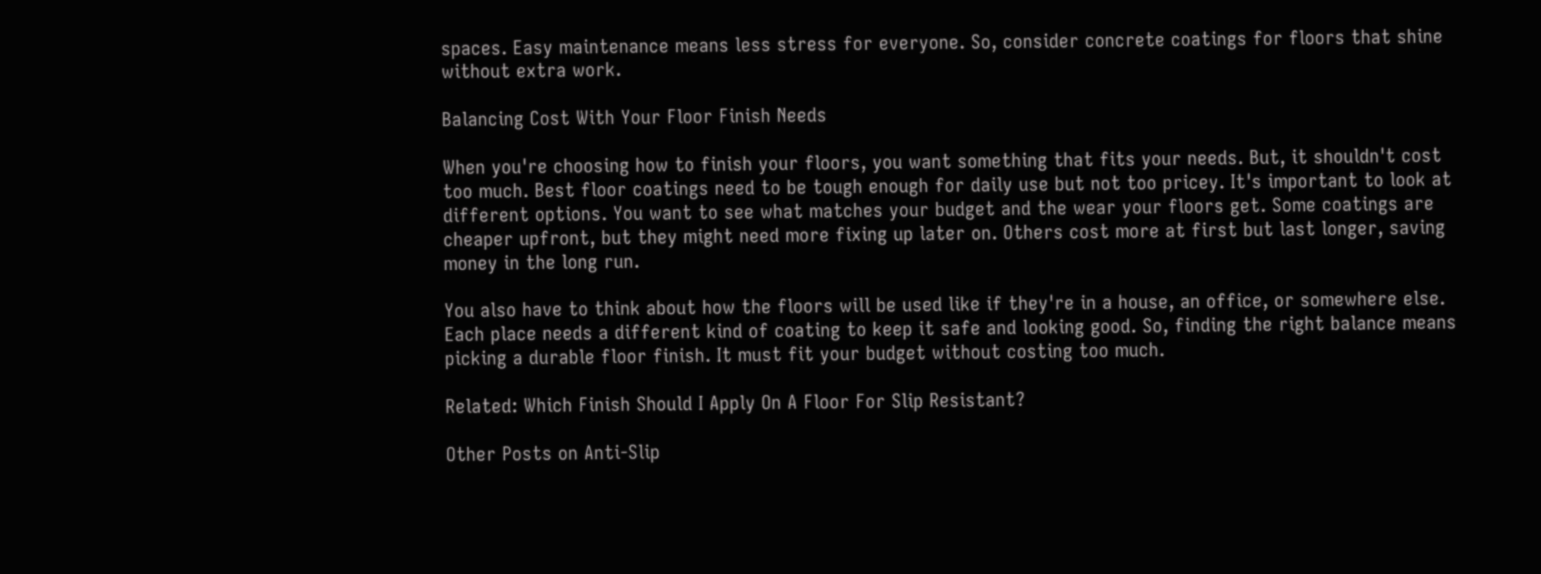spaces. Easy maintenance means less stress for everyone. So, consider concrete coatings for floors that shine without extra work.

Balancing Cost With Your Floor Finish Needs

When you're choosing how to finish your floors, you want something that fits your needs. But, it shouldn't cost too much. Best floor coatings need to be tough enough for daily use but not too pricey. It's important to look at different options. You want to see what matches your budget and the wear your floors get. Some coatings are cheaper upfront, but they might need more fixing up later on. Others cost more at first but last longer, saving money in the long run.

You also have to think about how the floors will be used like if they're in a house, an office, or somewhere else. Each place needs a different kind of coating to keep it safe and looking good. So, finding the right balance means picking a durable floor finish. It must fit your budget without costing too much.

Related: Which Finish Should I Apply On A Floor For Slip Resistant?

Other Posts on Anti-Slip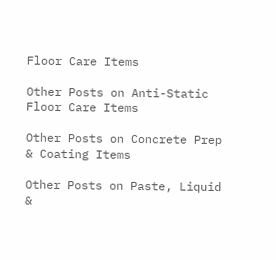Floor Care Items

Other Posts on Anti-Static Floor Care Items

Other Posts on Concrete Prep & Coating Items

Other Posts on Paste, Liquid &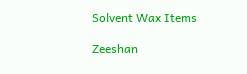Solvent Wax Items

Zeeshan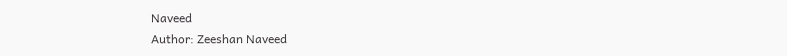Naveed
Author: Zeeshan Naveed